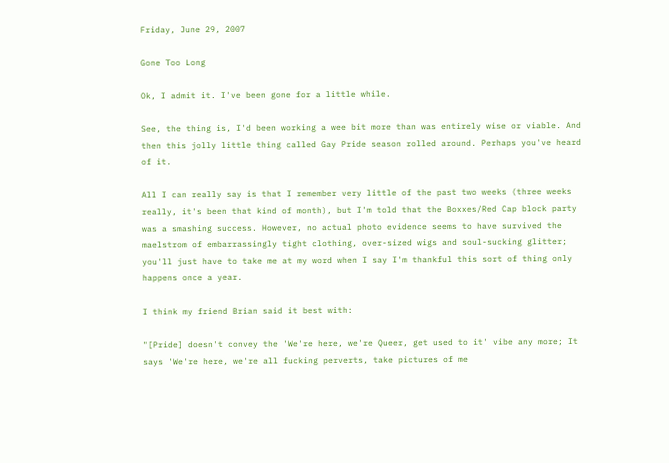Friday, June 29, 2007

Gone Too Long

Ok, I admit it. I've been gone for a little while.

See, the thing is, I'd been working a wee bit more than was entirely wise or viable. And then this jolly little thing called Gay Pride season rolled around. Perhaps you've heard of it.

All I can really say is that I remember very little of the past two weeks (three weeks really, it's been that kind of month), but I'm told that the Boxxes/Red Cap block party was a smashing success. However, no actual photo evidence seems to have survived the maelstrom of embarrassingly tight clothing, over-sized wigs and soul-sucking glitter; you'll just have to take me at my word when I say I'm thankful this sort of thing only happens once a year.

I think my friend Brian said it best with:

"[Pride] doesn't convey the 'We're here, we're Queer, get used to it' vibe any more; It says 'We're here, we're all fucking perverts, take pictures of me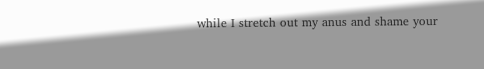while I stretch out my anus and shame your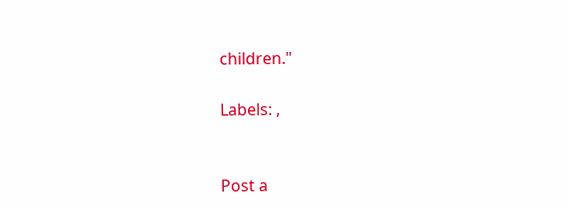children."

Labels: ,


Post a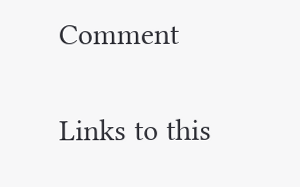Comment

Links to this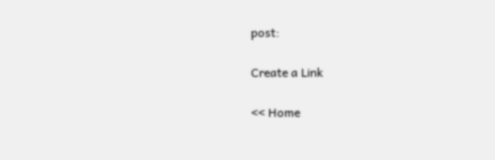post:

Create a Link

<< Home